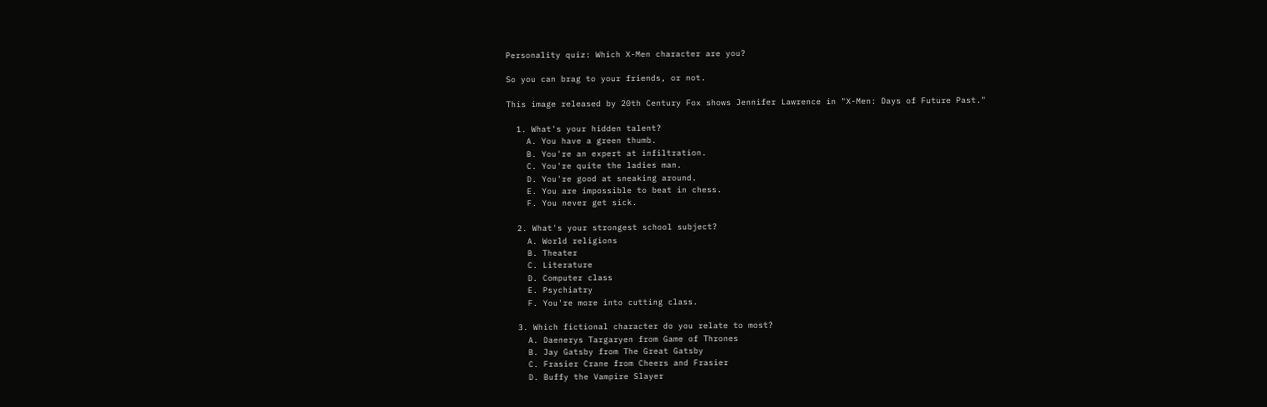Personality quiz: Which X-Men character are you?

So you can brag to your friends, or not.

This image released by 20th Century Fox shows Jennifer Lawrence in "X-Men: Days of Future Past."

  1. What's your hidden talent?
    A. You have a green thumb.
    B. You're an expert at infiltration.
    C. You're quite the ladies man.
    D. You're good at sneaking around.
    E. You are impossible to beat in chess.
    F. You never get sick.

  2. What's your strongest school subject?
    A. World religions
    B. Theater
    C. Literature
    D. Computer class
    E. Psychiatry
    F. You're more into cutting class.

  3. Which fictional character do you relate to most?
    A. Daenerys Targaryen from Game of Thrones
    B. Jay Gatsby from The Great Gatsby
    C. Frasier Crane from Cheers and Frasier
    D. Buffy the Vampire Slayer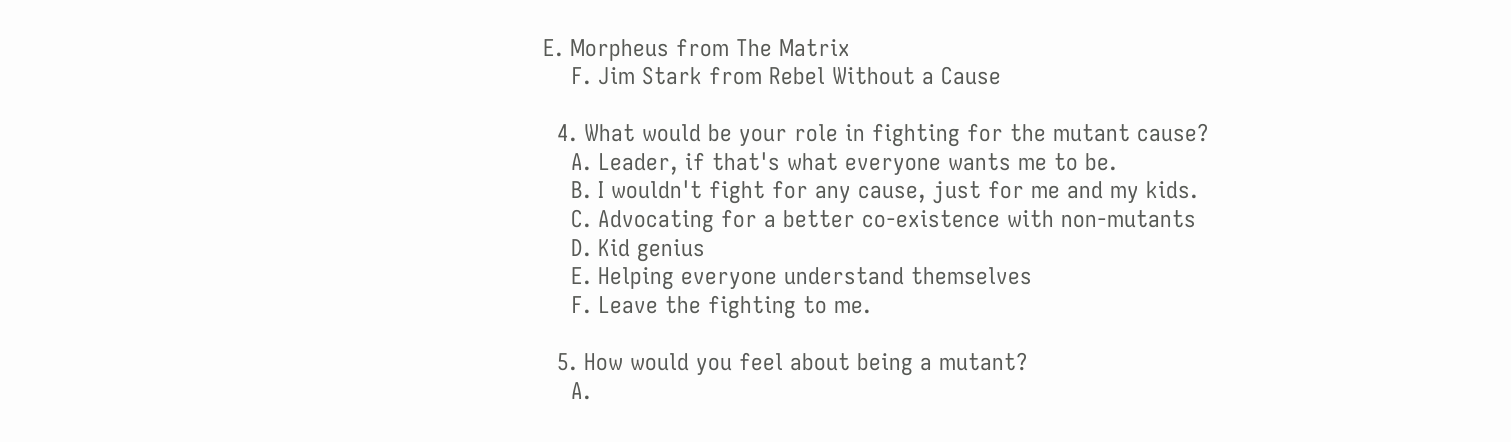E. Morpheus from The Matrix
    F. Jim Stark from Rebel Without a Cause

  4. What would be your role in fighting for the mutant cause?
    A. Leader, if that's what everyone wants me to be.
    B. I wouldn't fight for any cause, just for me and my kids.
    C. Advocating for a better co-existence with non-mutants
    D. Kid genius
    E. Helping everyone understand themselves
    F. Leave the fighting to me.

  5. How would you feel about being a mutant?
    A.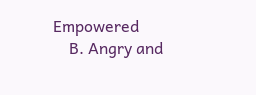Empowered
    B. Angry and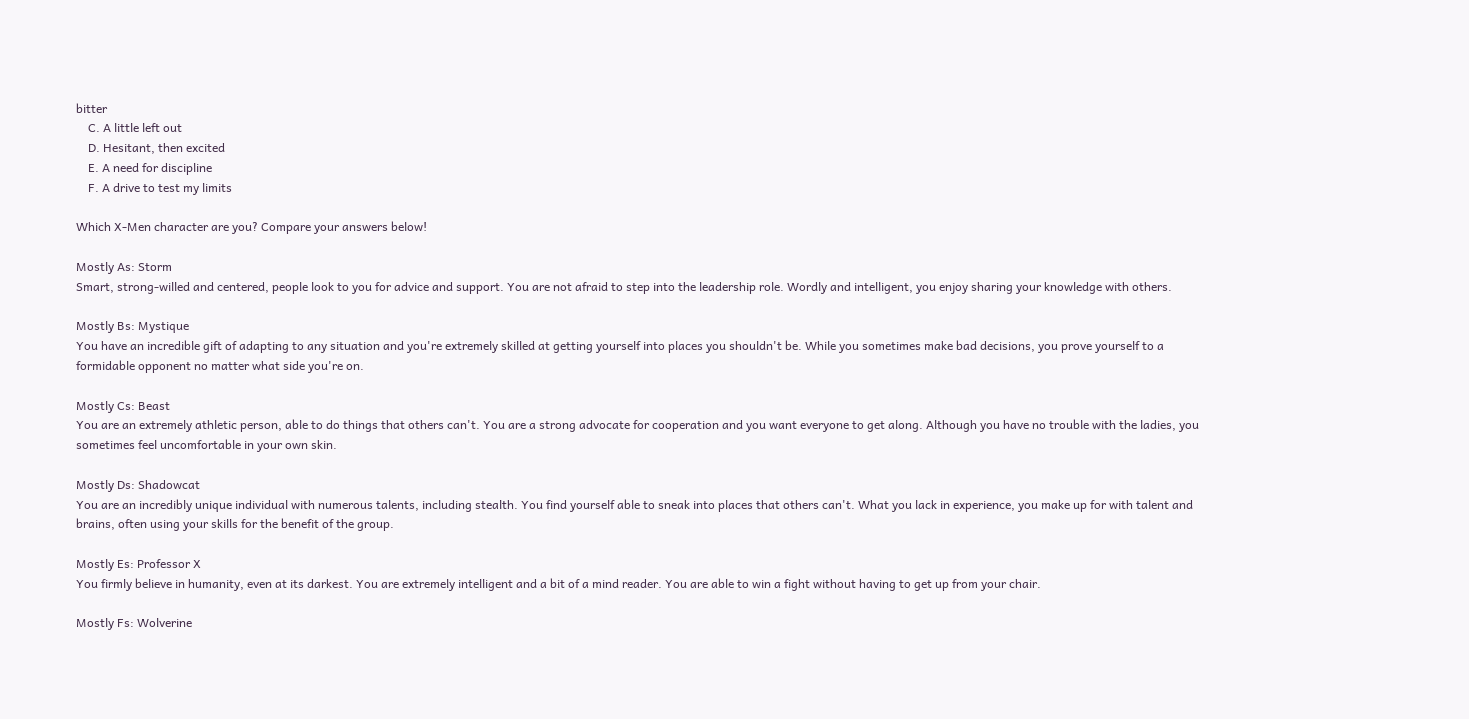bitter
    C. A little left out
    D. Hesitant, then excited
    E. A need for discipline
    F. A drive to test my limits

Which X-Men character are you? Compare your answers below!

Mostly As: Storm
Smart, strong-willed and centered, people look to you for advice and support. You are not afraid to step into the leadership role. Wordly and intelligent, you enjoy sharing your knowledge with others.

Mostly Bs: Mystique
You have an incredible gift of adapting to any situation and you're extremely skilled at getting yourself into places you shouldn't be. While you sometimes make bad decisions, you prove yourself to a formidable opponent no matter what side you're on.

Mostly Cs: Beast
You are an extremely athletic person, able to do things that others can't. You are a strong advocate for cooperation and you want everyone to get along. Although you have no trouble with the ladies, you sometimes feel uncomfortable in your own skin.

Mostly Ds: Shadowcat
You are an incredibly unique individual with numerous talents, including stealth. You find yourself able to sneak into places that others can't. What you lack in experience, you make up for with talent and brains, often using your skills for the benefit of the group.

Mostly Es: Professor X
You firmly believe in humanity, even at its darkest. You are extremely intelligent and a bit of a mind reader. You are able to win a fight without having to get up from your chair.

Mostly Fs: Wolverine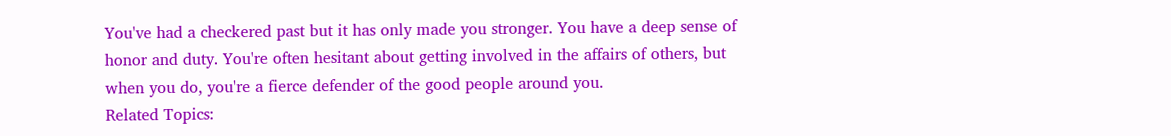You've had a checkered past but it has only made you stronger. You have a deep sense of honor and duty. You're often hesitant about getting involved in the affairs of others, but when you do, you're a fierce defender of the good people around you.
Related Topics: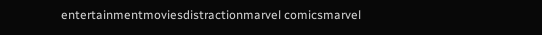entertainmentmoviesdistractionmarvel comicsmarvel